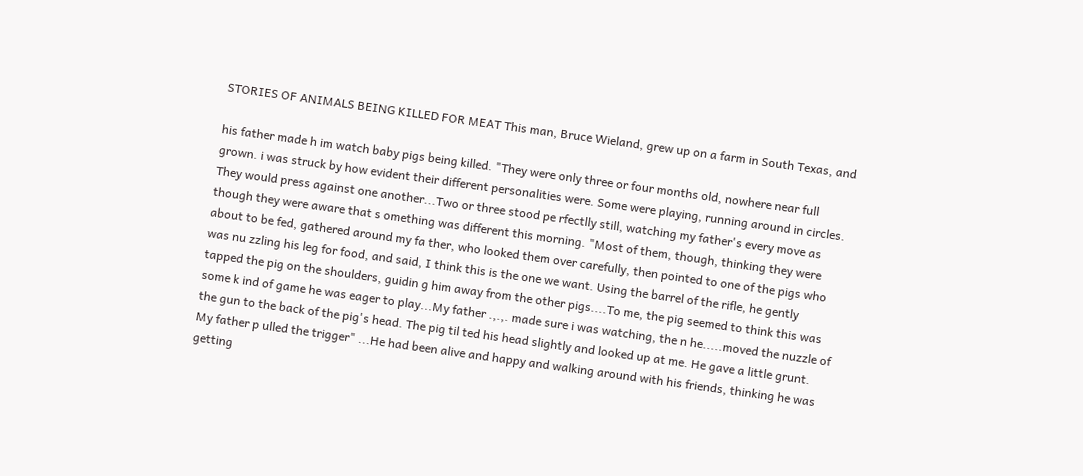STORIES OF ANIMALS BEING KILLED FOR MEAT This man, Bruce Wieland, grew up on a farm in South Texas, and

his father made h im watch baby pigs being killed. "They were only three or four months old, nowhere near full grown. i was struck by how evident their different personalities were. Some were playing, running around in circles. They would press against one another...Two or three stood pe rfectlly still, watching my father's every move as though they were aware that s omething was different this morning. "Most of them, though, thinking they were about to be fed, gathered around my fa ther, who looked them over carefully, then pointed to one of the pigs who was nu zzling his leg for food, and said, I think this is the one we want. Using the barrel of the rifle, he gently tapped the pig on the shoulders, guidin g him away from the other pigs....To me, the pig seemed to think this was some k ind of game he was eager to play...My father .,.,. made sure i was watching, the n he.....moved the nuzzle of the gun to the back of the pig's head. The pig til ted his head slightly and looked up at me. He gave a little grunt. My father p ulled the trigger" ...He had been alive and happy and walking around with his friends, thinking he was getting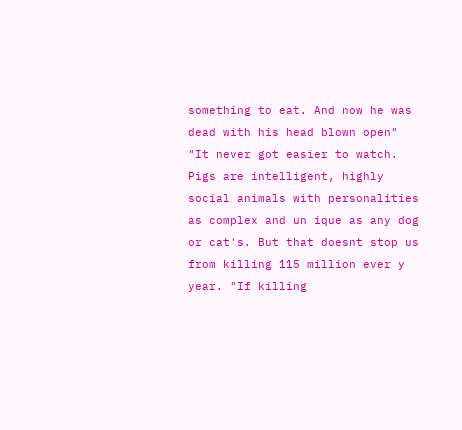something to eat. And now he was dead with his head blown open" "It never got easier to watch. Pigs are intelligent, highly social animals with personalities as complex and un ique as any dog or cat's. But that doesnt stop us from killing 115 million ever y year. "If killing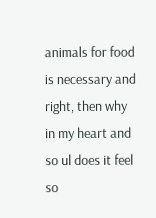animals for food is necessary and right, then why in my heart and so ul does it feel so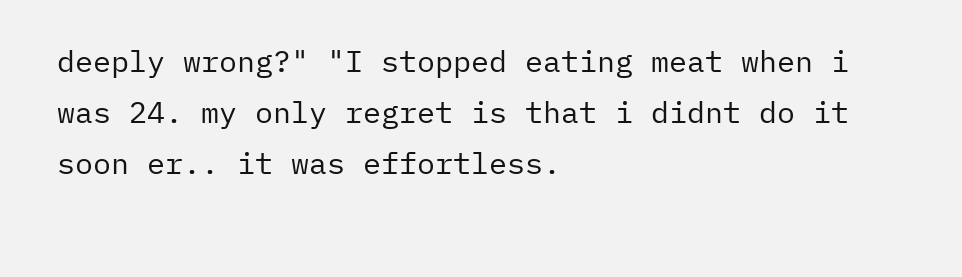deeply wrong?" "I stopped eating meat when i was 24. my only regret is that i didnt do it soon er.. it was effortless.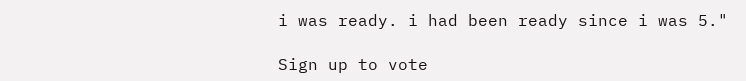i was ready. i had been ready since i was 5."

Sign up to vote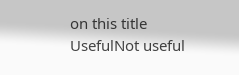on this title
UsefulNot useful